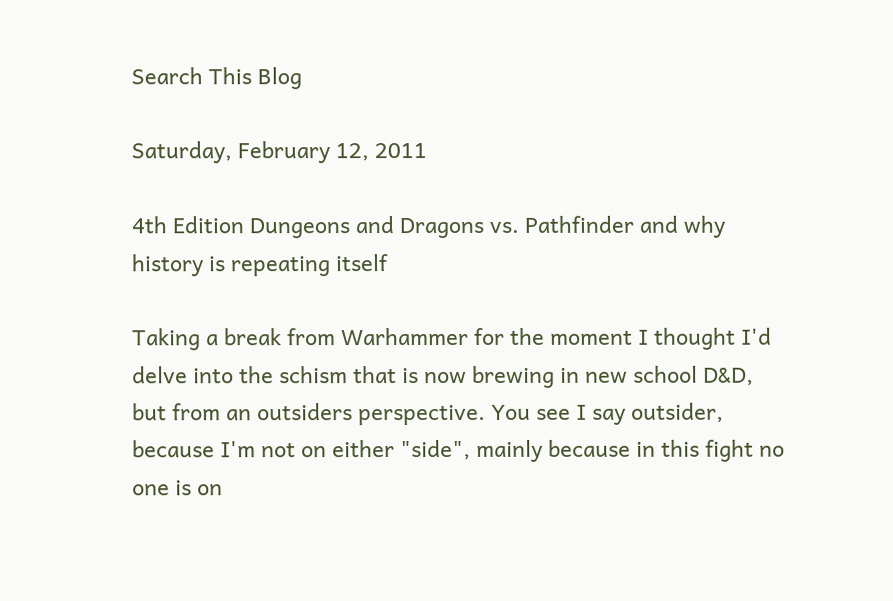Search This Blog

Saturday, February 12, 2011

4th Edition Dungeons and Dragons vs. Pathfinder and why history is repeating itself

Taking a break from Warhammer for the moment I thought I'd delve into the schism that is now brewing in new school D&D, but from an outsiders perspective. You see I say outsider, because I'm not on either "side", mainly because in this fight no one is on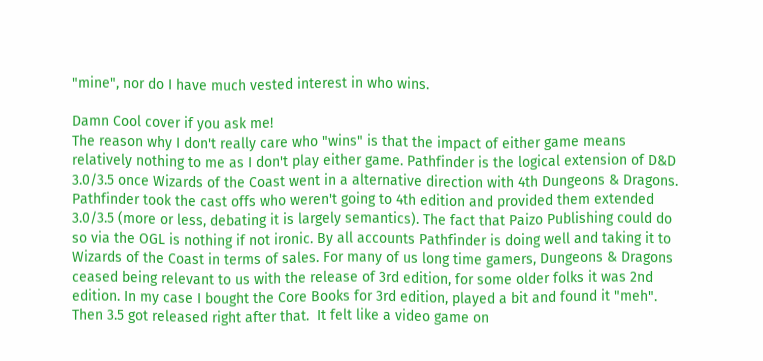"mine", nor do I have much vested interest in who wins.

Damn Cool cover if you ask me!
The reason why I don't really care who "wins" is that the impact of either game means relatively nothing to me as I don't play either game. Pathfinder is the logical extension of D&D 3.0/3.5 once Wizards of the Coast went in a alternative direction with 4th Dungeons & Dragons. Pathfinder took the cast offs who weren't going to 4th edition and provided them extended 3.0/3.5 (more or less, debating it is largely semantics). The fact that Paizo Publishing could do so via the OGL is nothing if not ironic. By all accounts Pathfinder is doing well and taking it to Wizards of the Coast in terms of sales. For many of us long time gamers, Dungeons & Dragons ceased being relevant to us with the release of 3rd edition, for some older folks it was 2nd edition. In my case I bought the Core Books for 3rd edition, played a bit and found it "meh". Then 3.5 got released right after that.  It felt like a video game on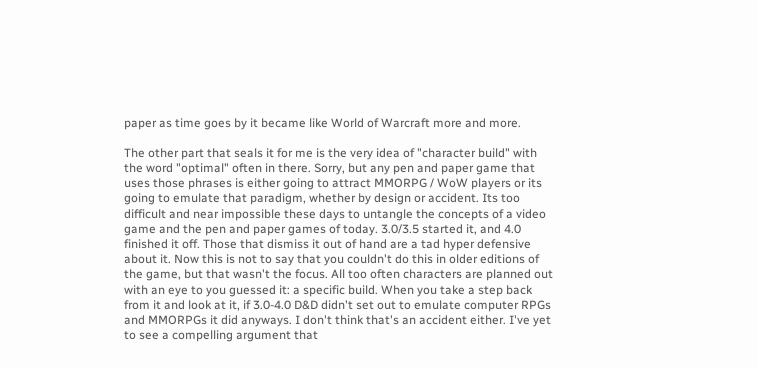paper as time goes by it became like World of Warcraft more and more.

The other part that seals it for me is the very idea of "character build" with the word "optimal" often in there. Sorry, but any pen and paper game that uses those phrases is either going to attract MMORPG / WoW players or its going to emulate that paradigm, whether by design or accident. Its too difficult and near impossible these days to untangle the concepts of a video game and the pen and paper games of today. 3.0/3.5 started it, and 4.0 finished it off. Those that dismiss it out of hand are a tad hyper defensive about it. Now this is not to say that you couldn't do this in older editions of the game, but that wasn't the focus. All too often characters are planned out with an eye to you guessed it: a specific build. When you take a step back from it and look at it, if 3.0-4.0 D&D didn't set out to emulate computer RPGs and MMORPGs it did anyways. I don't think that's an accident either. I've yet to see a compelling argument that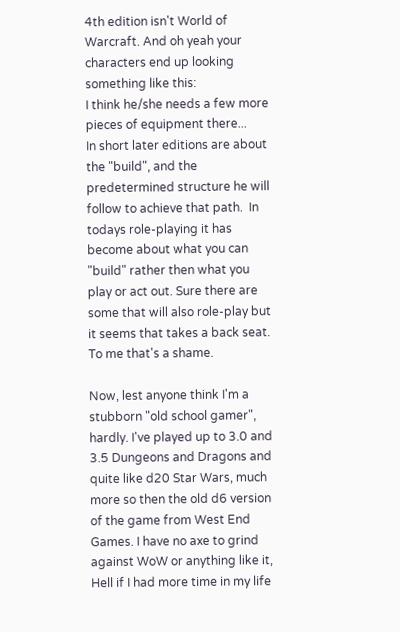4th edition isn't World of Warcraft. And oh yeah your characters end up looking something like this:
I think he/she needs a few more pieces of equipment there...
In short later editions are about the "build", and the predetermined structure he will follow to achieve that path.  In todays role-playing it has become about what you can "build" rather then what you play or act out. Sure there are some that will also role-play but it seems that takes a back seat. To me that's a shame.

Now, lest anyone think I'm a stubborn "old school gamer", hardly. I've played up to 3.0 and 3.5 Dungeons and Dragons and quite like d20 Star Wars, much more so then the old d6 version of the game from West End Games. I have no axe to grind against WoW or anything like it, Hell if I had more time in my life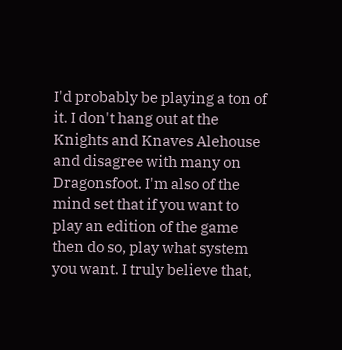I'd probably be playing a ton of it. I don't hang out at the Knights and Knaves Alehouse and disagree with many on Dragonsfoot. I'm also of the mind set that if you want to play an edition of the game then do so, play what system you want. I truly believe that,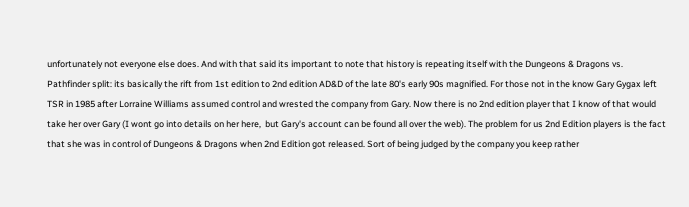unfortunately not everyone else does. And with that said its important to note that history is repeating itself with the Dungeons & Dragons vs. Pathfinder split: its basically the rift from 1st edition to 2nd edition AD&D of the late 80's early 90s magnified. For those not in the know Gary Gygax left TSR in 1985 after Lorraine Williams assumed control and wrested the company from Gary. Now there is no 2nd edition player that I know of that would take her over Gary (I wont go into details on her here,  but Gary's account can be found all over the web). The problem for us 2nd Edition players is the fact that she was in control of Dungeons & Dragons when 2nd Edition got released. Sort of being judged by the company you keep rather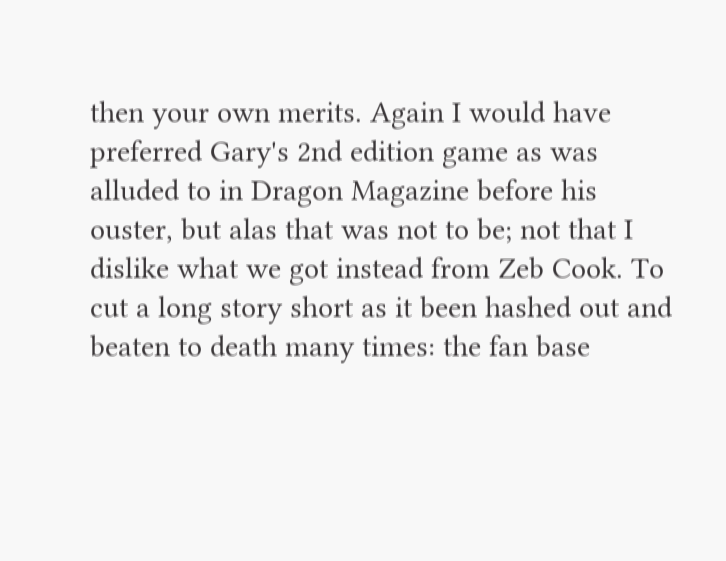then your own merits. Again I would have preferred Gary's 2nd edition game as was alluded to in Dragon Magazine before his ouster, but alas that was not to be; not that I dislike what we got instead from Zeb Cook. To cut a long story short as it been hashed out and beaten to death many times: the fan base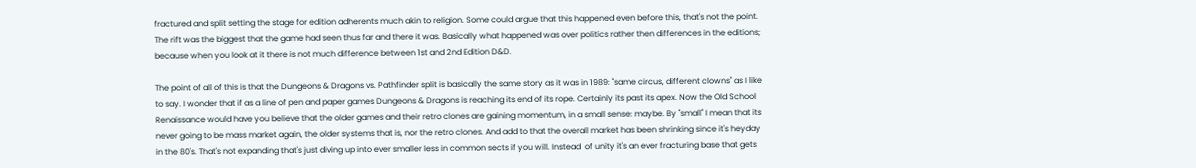fractured and split setting the stage for edition adherents much akin to religion. Some could argue that this happened even before this, that's not the point. The rift was the biggest that the game had seen thus far and there it was. Basically what happened was over politics rather then differences in the editions; because when you look at it there is not much difference between 1st and 2nd Edition D&D.

The point of all of this is that the Dungeons & Dragons vs. Pathfinder split is basically the same story as it was in 1989: "same circus, different clowns" as I like to say. I wonder that if as a line of pen and paper games Dungeons & Dragons is reaching its end of its rope. Certainly its past its apex. Now the Old School Renaissance would have you believe that the older games and their retro clones are gaining momentum, in a small sense: maybe. By "small" I mean that its never going to be mass market again, the older systems that is, nor the retro clones. And add to that the overall market has been shrinking since it's heyday in the 80's. That's not expanding that's just diving up into ever smaller less in common sects if you will. Instead  of unity it's an ever fracturing base that gets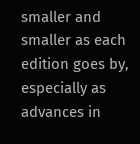smaller and smaller as each edition goes by, especially as advances in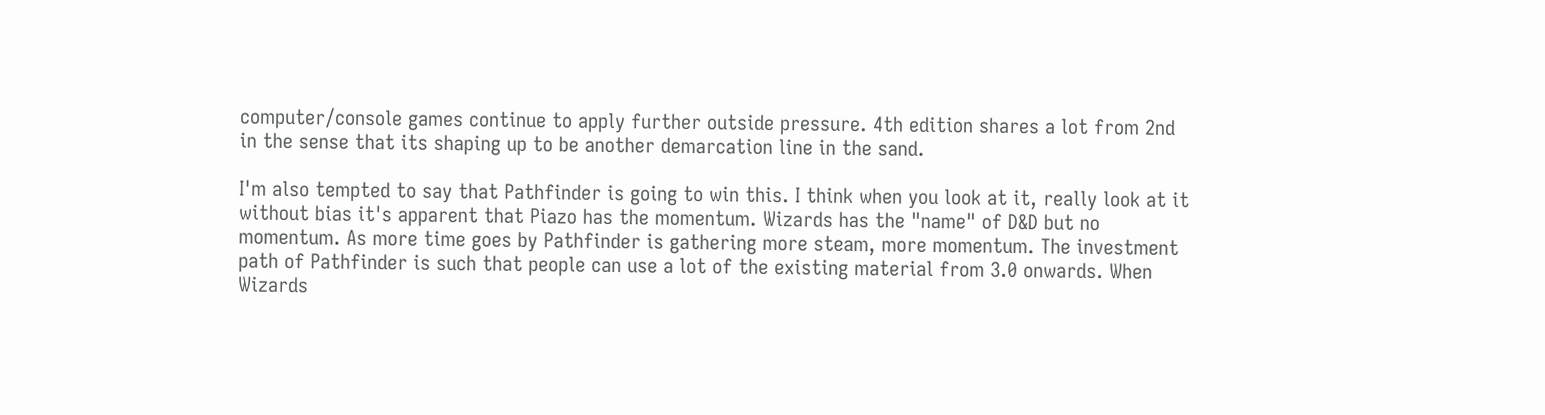computer/console games continue to apply further outside pressure. 4th edition shares a lot from 2nd in the sense that its shaping up to be another demarcation line in the sand.

I'm also tempted to say that Pathfinder is going to win this. I think when you look at it, really look at it without bias it's apparent that Piazo has the momentum. Wizards has the "name" of D&D but no momentum. As more time goes by Pathfinder is gathering more steam, more momentum. The investment path of Pathfinder is such that people can use a lot of the existing material from 3.0 onwards. When Wizards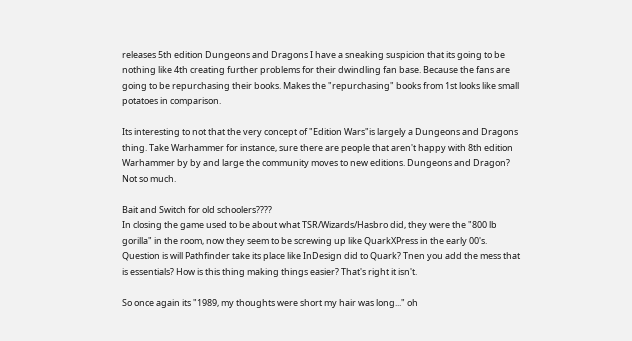releases 5th edition Dungeons and Dragons I have a sneaking suspicion that its going to be nothing like 4th creating further problems for their dwindling fan base. Because the fans are going to be repurchasing their books. Makes the "repurchasing" books from 1st looks like small potatoes in comparison.

Its interesting to not that the very concept of "Edition Wars"is largely a Dungeons and Dragons thing. Take Warhammer for instance, sure there are people that aren't happy with 8th edition Warhammer by by and large the community moves to new editions. Dungeons and Dragon? Not so much.

Bait and Switch for old schoolers????
In closing the game used to be about what TSR/Wizards/Hasbro did, they were the "800 lb gorilla" in the room, now they seem to be screwing up like QuarkXPress in the early 00's. Question is will Pathfinder take its place like InDesign did to Quark? Tnen you add the mess that is essentials? How is this thing making things easier? That's right it isn't.

So once again its "1989, my thoughts were short my hair was long..." oh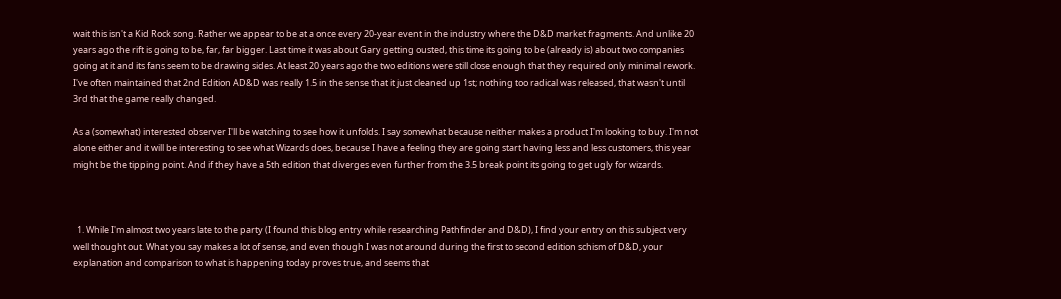wait this isn't a Kid Rock song. Rather we appear to be at a once every 20-year event in the industry where the D&D market fragments. And unlike 20 years ago the rift is going to be, far, far bigger. Last time it was about Gary getting ousted, this time its going to be (already is) about two companies going at it and its fans seem to be drawing sides. At least 20 years ago the two editions were still close enough that they required only minimal rework. I've often maintained that 2nd Edition AD&D was really 1.5 in the sense that it just cleaned up 1st; nothing too radical was released, that wasn't until 3rd that the game really changed.

As a (somewhat) interested observer I'll be watching to see how it unfolds. I say somewhat because neither makes a product I'm looking to buy. I'm not alone either and it will be interesting to see what Wizards does, because I have a feeling they are going start having less and less customers, this year might be the tipping point. And if they have a 5th edition that diverges even further from the 3.5 break point its going to get ugly for wizards.



  1. While I'm almost two years late to the party (I found this blog entry while researching Pathfinder and D&D), I find your entry on this subject very well thought out. What you say makes a lot of sense, and even though I was not around during the first to second edition schism of D&D, your explanation and comparison to what is happening today proves true, and seems that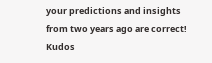your predictions and insights from two years ago are correct! Kudos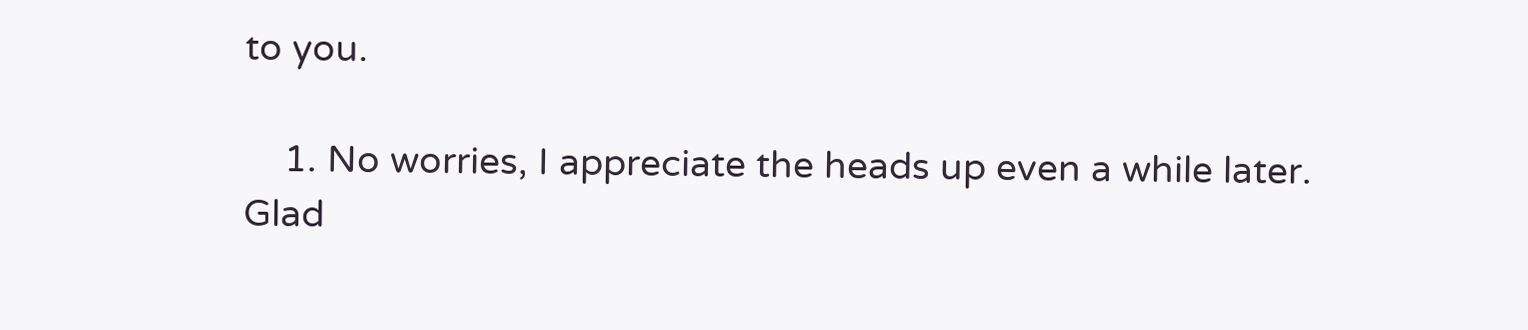to you.

    1. No worries, I appreciate the heads up even a while later. Glad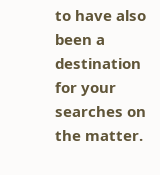to have also been a destination for your searches on the matter.